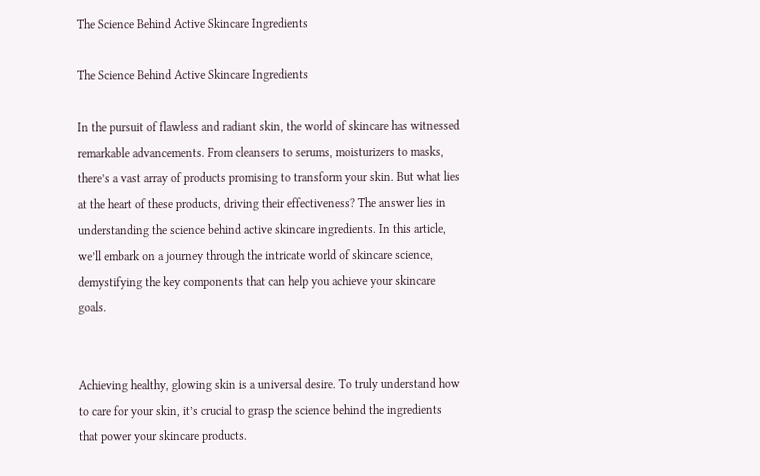The Science Behind Active Skincare Ingredients

The Science Behind Active Skincare Ingredients

In the pursuit of flawless and radiant skin, the world of skincare has witnessed remarkable advancements. From cleansers to serums, moisturizers to masks, there’s a vast array of products promising to transform your skin. But what lies at the heart of these products, driving their effectiveness? The answer lies in understanding the science behind active skincare ingredients. In this article, we’ll embark on a journey through the intricate world of skincare science, demystifying the key components that can help you achieve your skincare goals.


Achieving healthy, glowing skin is a universal desire. To truly understand how to care for your skin, it’s crucial to grasp the science behind the ingredients that power your skincare products.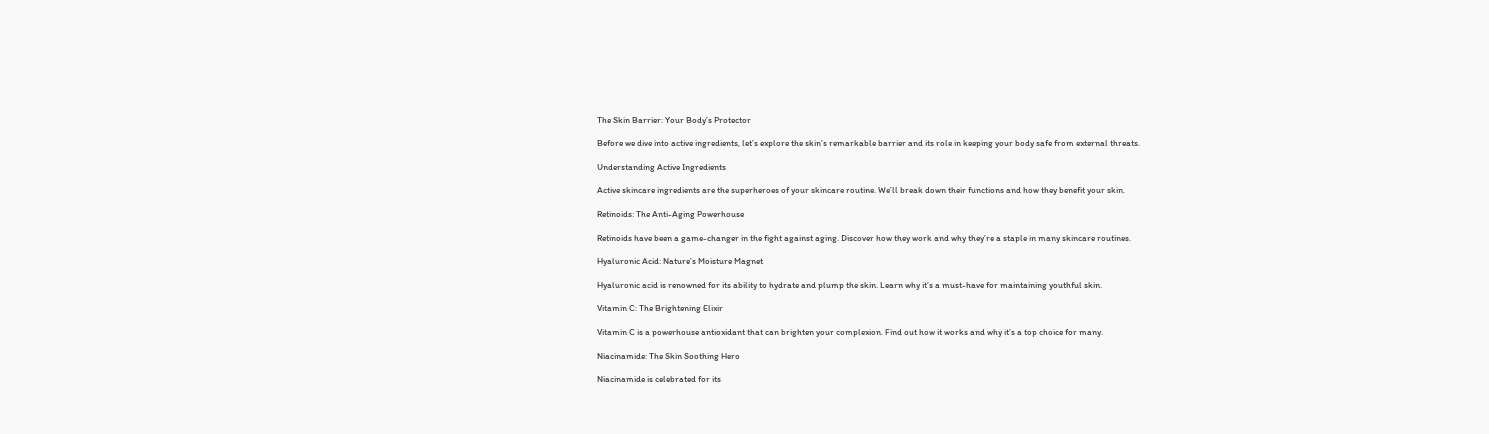The Skin Barrier: Your Body’s Protector

Before we dive into active ingredients, let’s explore the skin’s remarkable barrier and its role in keeping your body safe from external threats.

Understanding Active Ingredients

Active skincare ingredients are the superheroes of your skincare routine. We’ll break down their functions and how they benefit your skin.

Retinoids: The Anti-Aging Powerhouse

Retinoids have been a game-changer in the fight against aging. Discover how they work and why they’re a staple in many skincare routines.

Hyaluronic Acid: Nature’s Moisture Magnet

Hyaluronic acid is renowned for its ability to hydrate and plump the skin. Learn why it’s a must-have for maintaining youthful skin.

Vitamin C: The Brightening Elixir

Vitamin C is a powerhouse antioxidant that can brighten your complexion. Find out how it works and why it’s a top choice for many.

Niacinamide: The Skin Soothing Hero

Niacinamide is celebrated for its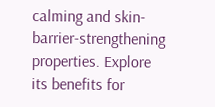calming and skin-barrier-strengthening properties. Explore its benefits for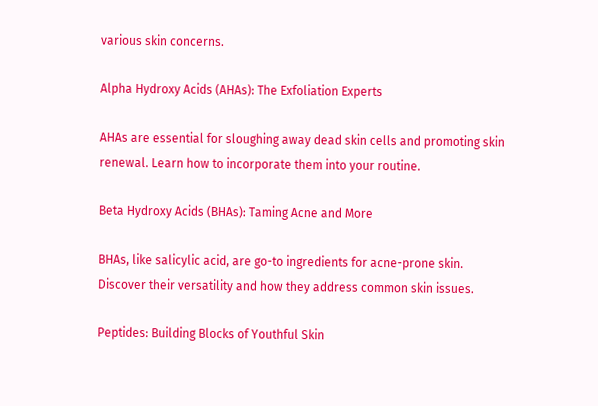various skin concerns.

Alpha Hydroxy Acids (AHAs): The Exfoliation Experts

AHAs are essential for sloughing away dead skin cells and promoting skin renewal. Learn how to incorporate them into your routine.

Beta Hydroxy Acids (BHAs): Taming Acne and More

BHAs, like salicylic acid, are go-to ingredients for acne-prone skin. Discover their versatility and how they address common skin issues.

Peptides: Building Blocks of Youthful Skin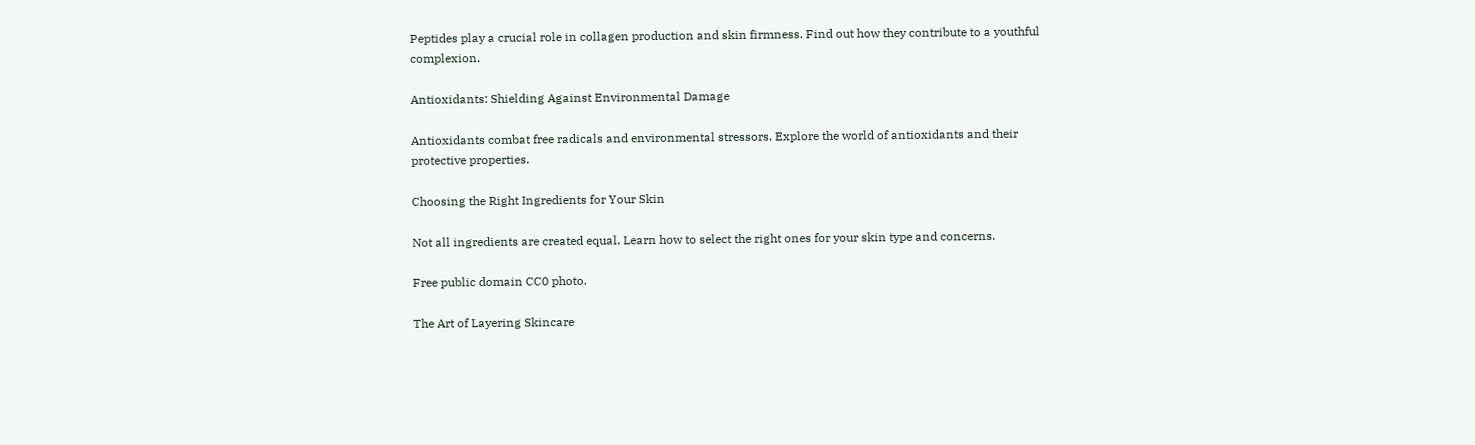Peptides play a crucial role in collagen production and skin firmness. Find out how they contribute to a youthful complexion.

Antioxidants: Shielding Against Environmental Damage

Antioxidants combat free radicals and environmental stressors. Explore the world of antioxidants and their protective properties.

Choosing the Right Ingredients for Your Skin

Not all ingredients are created equal. Learn how to select the right ones for your skin type and concerns.

Free public domain CC0 photo.

The Art of Layering Skincare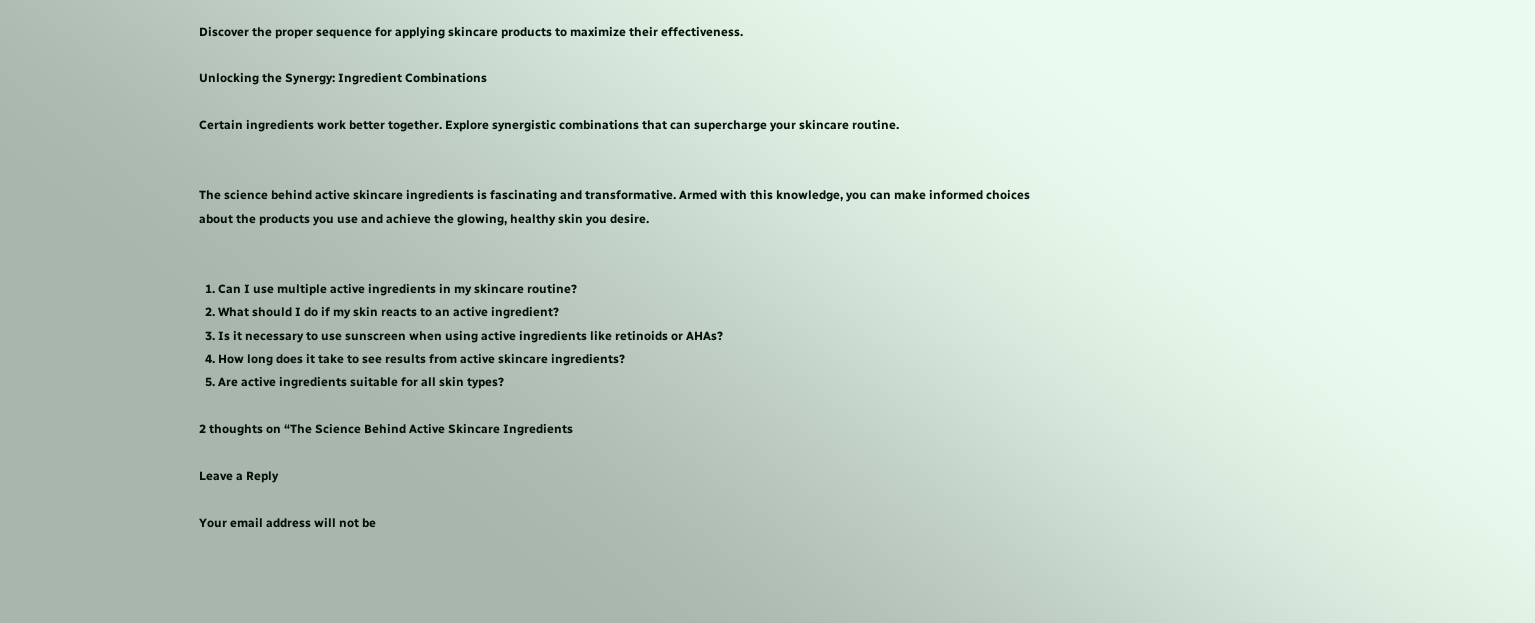Discover the proper sequence for applying skincare products to maximize their effectiveness.

Unlocking the Synergy: Ingredient Combinations

Certain ingredients work better together. Explore synergistic combinations that can supercharge your skincare routine.


The science behind active skincare ingredients is fascinating and transformative. Armed with this knowledge, you can make informed choices about the products you use and achieve the glowing, healthy skin you desire.


  1. Can I use multiple active ingredients in my skincare routine?
  2. What should I do if my skin reacts to an active ingredient?
  3. Is it necessary to use sunscreen when using active ingredients like retinoids or AHAs?
  4. How long does it take to see results from active skincare ingredients?
  5. Are active ingredients suitable for all skin types?

2 thoughts on “The Science Behind Active Skincare Ingredients

Leave a Reply

Your email address will not be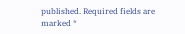published. Required fields are marked *